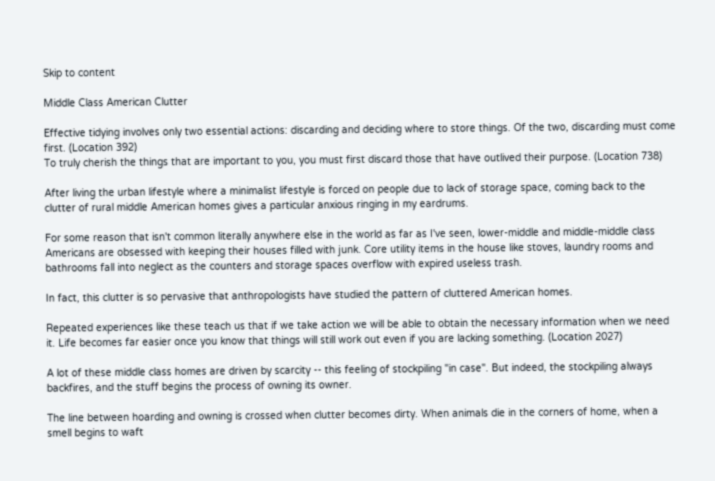Skip to content

Middle Class American Clutter

Effective tidying involves only two essential actions: discarding and deciding where to store things. Of the two, discarding must come first. (Location 392)
To truly cherish the things that are important to you, you must first discard those that have outlived their purpose. (Location 738)

After living the urban lifestyle where a minimalist lifestyle is forced on people due to lack of storage space, coming back to the clutter of rural middle American homes gives a particular anxious ringing in my eardrums.

For some reason that isn't common literally anywhere else in the world as far as I've seen, lower-middle and middle-middle class Americans are obsessed with keeping their houses filled with junk. Core utility items in the house like stoves, laundry rooms and bathrooms fall into neglect as the counters and storage spaces overflow with expired useless trash.

In fact, this clutter is so pervasive that anthropologists have studied the pattern of cluttered American homes.

Repeated experiences like these teach us that if we take action we will be able to obtain the necessary information when we need it. Life becomes far easier once you know that things will still work out even if you are lacking something. (Location 2027)

A lot of these middle class homes are driven by scarcity -- this feeling of stockpiling "in case". But indeed, the stockpiling always backfires, and the stuff begins the process of owning its owner.

The line between hoarding and owning is crossed when clutter becomes dirty. When animals die in the corners of home, when a smell begins to waft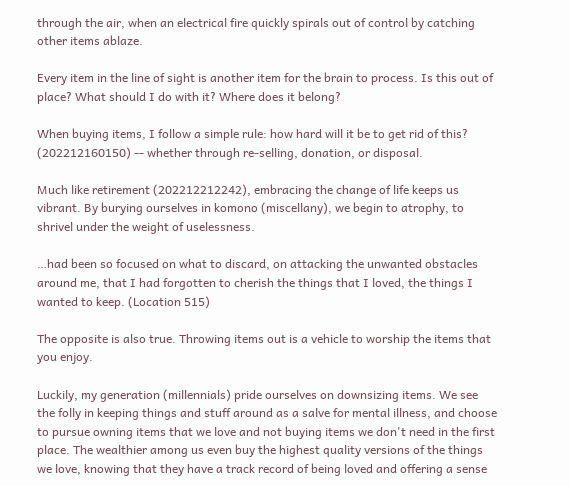through the air, when an electrical fire quickly spirals out of control by catching other items ablaze.

Every item in the line of sight is another item for the brain to process. Is this out of place? What should I do with it? Where does it belong?

When buying items, I follow a simple rule: how hard will it be to get rid of this? (202212160150) -- whether through re-selling, donation, or disposal.

Much like retirement (202212212242), embracing the change of life keeps us vibrant. By burying ourselves in komono (miscellany), we begin to atrophy, to shrivel under the weight of uselessness.

…had been so focused on what to discard, on attacking the unwanted obstacles around me, that I had forgotten to cherish the things that I loved, the things I wanted to keep. (Location 515)

The opposite is also true. Throwing items out is a vehicle to worship the items that you enjoy.

Luckily, my generation (millennials) pride ourselves on downsizing items. We see the folly in keeping things and stuff around as a salve for mental illness, and choose to pursue owning items that we love and not buying items we don't need in the first place. The wealthier among us even buy the highest quality versions of the things we love, knowing that they have a track record of being loved and offering a sense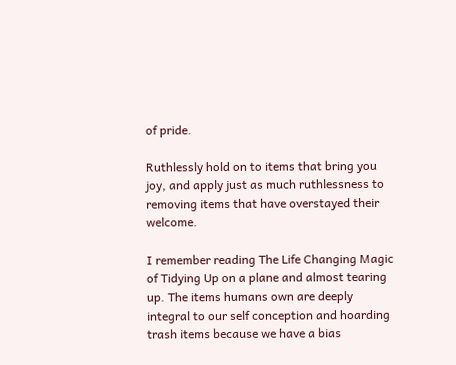of pride.

Ruthlessly hold on to items that bring you joy, and apply just as much ruthlessness to removing items that have overstayed their welcome.

I remember reading The Life Changing Magic of Tidying Up on a plane and almost tearing up. The items humans own are deeply integral to our self conception and hoarding trash items because we have a bias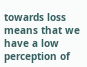towards loss means that we have a low perception of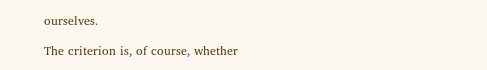ourselves.

The criterion is, of course, whether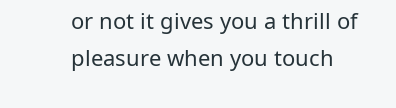or not it gives you a thrill of pleasure when you touch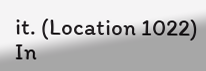it. (Location 1022)
In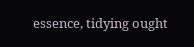essence, tidying ought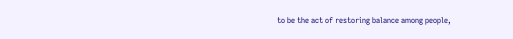to be the act of restoring balance among people,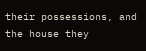their possessions, and the house they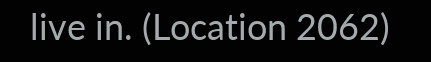live in. (Location 2062)